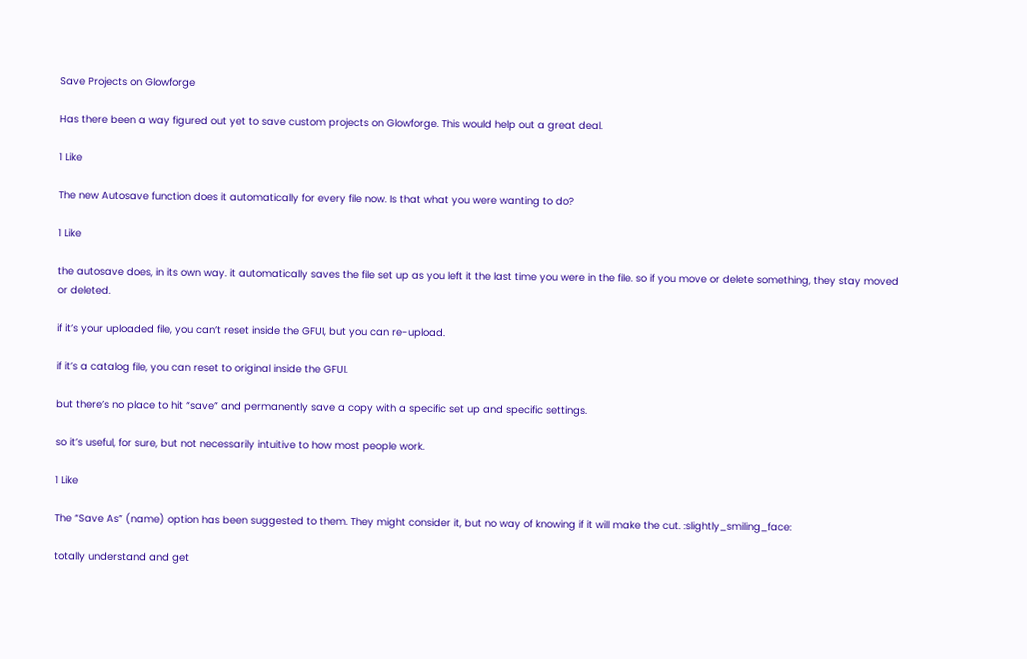Save Projects on Glowforge

Has there been a way figured out yet to save custom projects on Glowforge. This would help out a great deal.

1 Like

The new Autosave function does it automatically for every file now. Is that what you were wanting to do?

1 Like

the autosave does, in its own way. it automatically saves the file set up as you left it the last time you were in the file. so if you move or delete something, they stay moved or deleted.

if it’s your uploaded file, you can’t reset inside the GFUI, but you can re-upload.

if it’s a catalog file, you can reset to original inside the GFUI.

but there’s no place to hit “save” and permanently save a copy with a specific set up and specific settings.

so it’s useful, for sure, but not necessarily intuitive to how most people work.

1 Like

The “Save As” (name) option has been suggested to them. They might consider it, but no way of knowing if it will make the cut. :slightly_smiling_face:

totally understand and get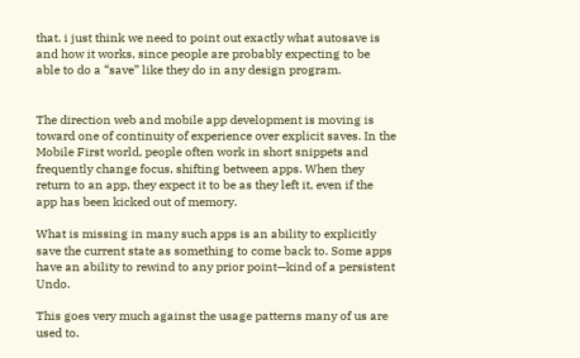that. i just think we need to point out exactly what autosave is and how it works, since people are probably expecting to be able to do a “save” like they do in any design program.


The direction web and mobile app development is moving is toward one of continuity of experience over explicit saves. In the Mobile First world, people often work in short snippets and frequently change focus, shifting between apps. When they return to an app, they expect it to be as they left it, even if the app has been kicked out of memory.

What is missing in many such apps is an ability to explicitly save the current state as something to come back to. Some apps have an ability to rewind to any prior point—kind of a persistent Undo.

This goes very much against the usage patterns many of us are used to.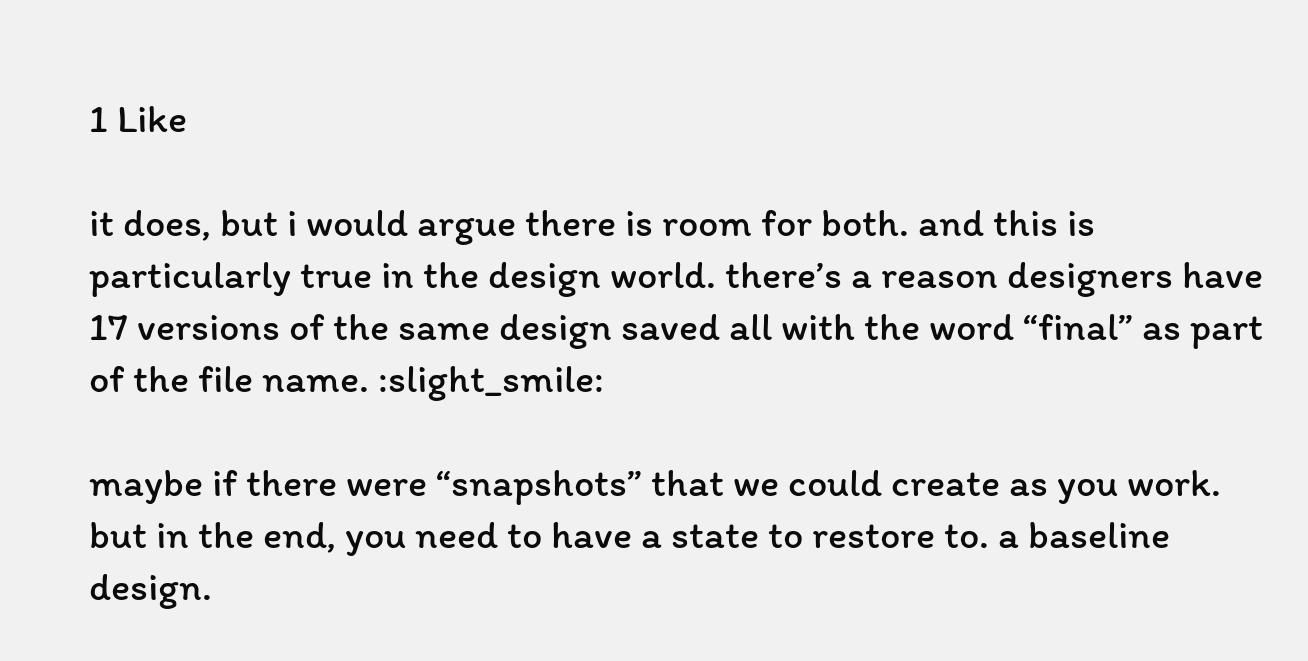1 Like

it does, but i would argue there is room for both. and this is particularly true in the design world. there’s a reason designers have 17 versions of the same design saved all with the word “final” as part of the file name. :slight_smile:

maybe if there were “snapshots” that we could create as you work. but in the end, you need to have a state to restore to. a baseline design.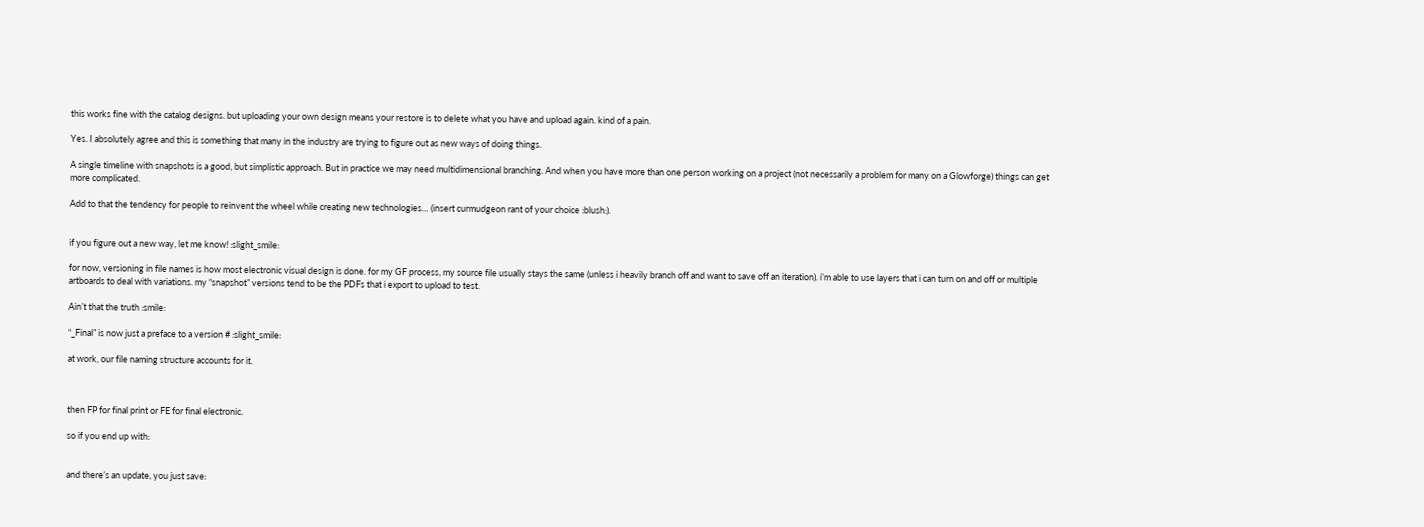this works fine with the catalog designs. but uploading your own design means your restore is to delete what you have and upload again. kind of a pain.

Yes. I absolutely agree and this is something that many in the industry are trying to figure out as new ways of doing things.

A single timeline with snapshots is a good, but simplistic approach. But in practice we may need multidimensional branching. And when you have more than one person working on a project (not necessarily a problem for many on a Glowforge) things can get more complicated.

Add to that the tendency for people to reinvent the wheel while creating new technologies… (insert curmudgeon rant of your choice :blush:).


if you figure out a new way, let me know! :slight_smile:

for now, versioning in file names is how most electronic visual design is done. for my GF process, my source file usually stays the same (unless i heavily branch off and want to save off an iteration). i’m able to use layers that i can turn on and off or multiple artboards to deal with variations. my “snapshot” versions tend to be the PDFs that i export to upload to test.

Ain’t that the truth :smile:

“_Final” is now just a preface to a version # :slight_smile:

at work, our file naming structure accounts for it.



then FP for final print or FE for final electronic.

so if you end up with:


and there’s an update, you just save: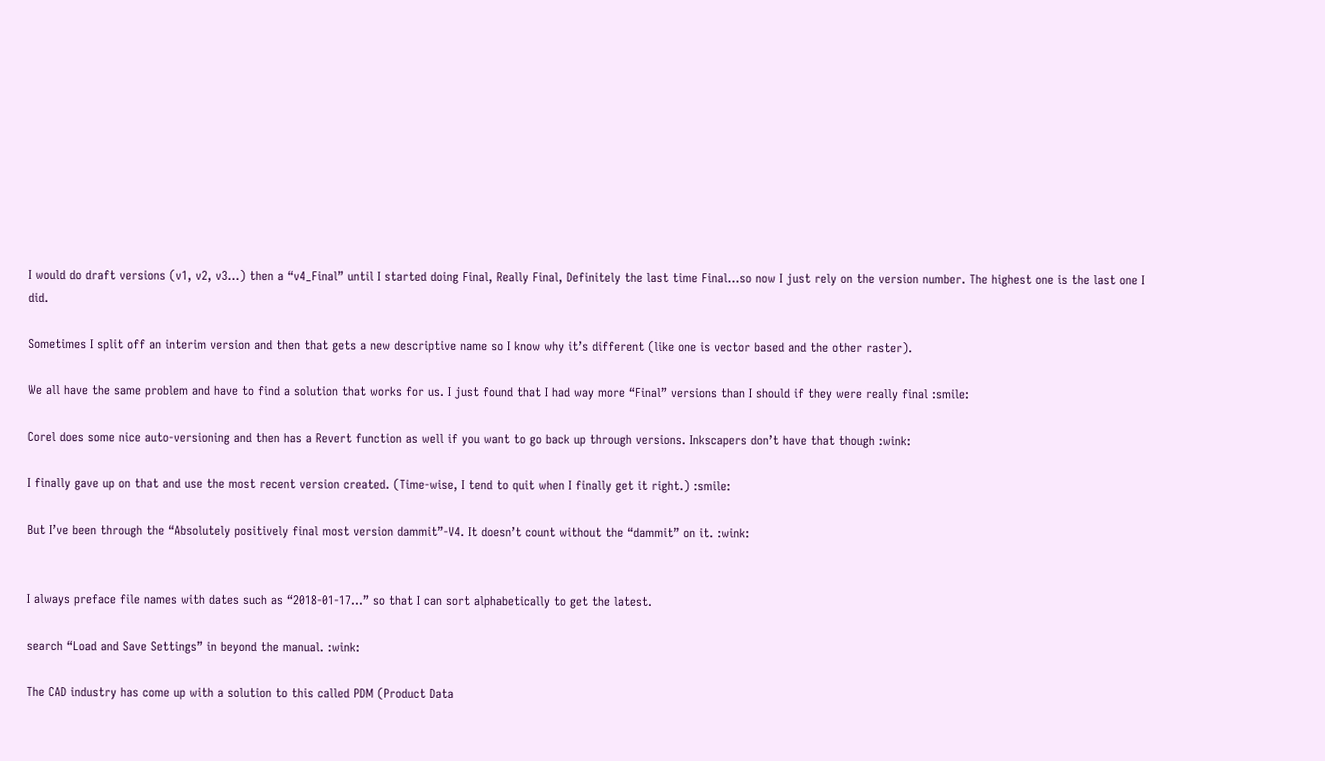I would do draft versions (v1, v2, v3…) then a “v4_Final” until I started doing Final, Really Final, Definitely the last time Final…so now I just rely on the version number. The highest one is the last one I did.

Sometimes I split off an interim version and then that gets a new descriptive name so I know why it’s different (like one is vector based and the other raster).

We all have the same problem and have to find a solution that works for us. I just found that I had way more “Final” versions than I should if they were really final :smile:

Corel does some nice auto-versioning and then has a Revert function as well if you want to go back up through versions. Inkscapers don’t have that though :wink:

I finally gave up on that and use the most recent version created. (Time-wise, I tend to quit when I finally get it right.) :smile:

But I’ve been through the “Absolutely positively final most version dammit”-V4. It doesn’t count without the “dammit” on it. :wink:


I always preface file names with dates such as “2018-01-17…” so that I can sort alphabetically to get the latest.

search “Load and Save Settings” in beyond the manual. :wink:

The CAD industry has come up with a solution to this called PDM (Product Data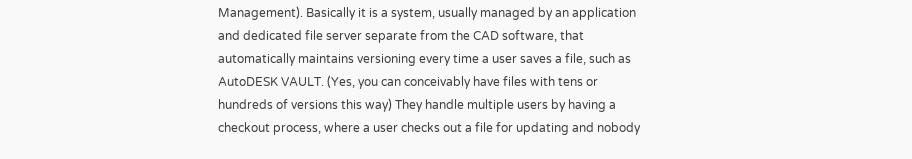Management). Basically it is a system, usually managed by an application and dedicated file server separate from the CAD software, that automatically maintains versioning every time a user saves a file, such as AutoDESK VAULT. (Yes, you can conceivably have files with tens or hundreds of versions this way) They handle multiple users by having a checkout process, where a user checks out a file for updating and nobody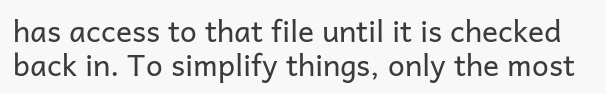has access to that file until it is checked back in. To simplify things, only the most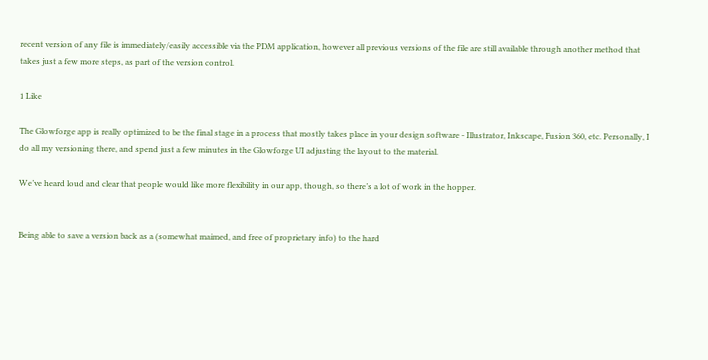recent version of any file is immediately/easily accessible via the PDM application, however all previous versions of the file are still available through another method that takes just a few more steps, as part of the version control.

1 Like

The Glowforge app is really optimized to be the final stage in a process that mostly takes place in your design software - Illustrator, Inkscape, Fusion 360, etc. Personally, I do all my versioning there, and spend just a few minutes in the Glowforge UI adjusting the layout to the material.

We’ve heard loud and clear that people would like more flexibility in our app, though, so there’s a lot of work in the hopper.


Being able to save a version back as a (somewhat maimed, and free of proprietary info) to the hard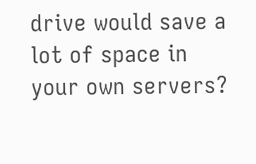drive would save a lot of space in your own servers?